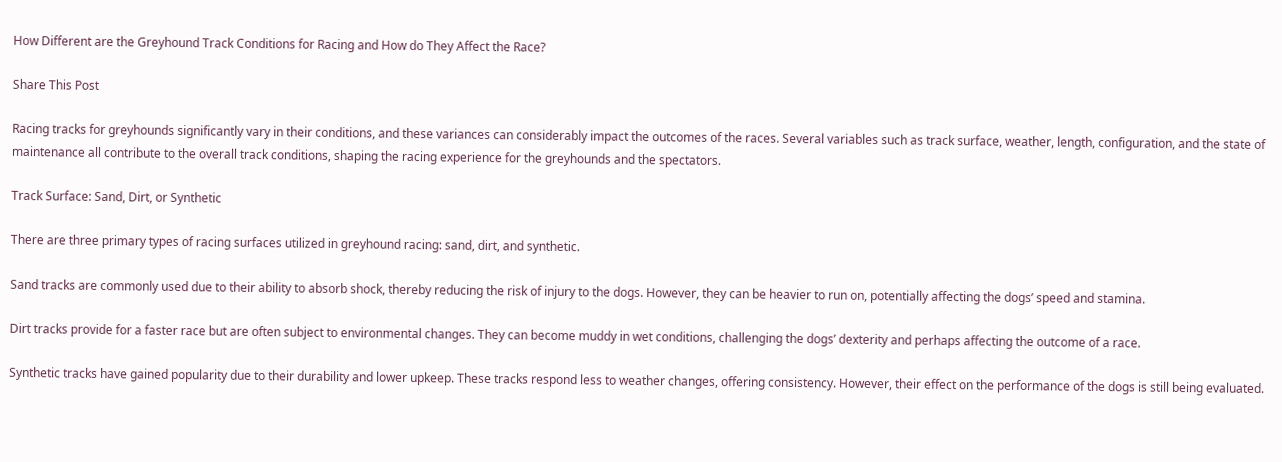How Different are the Greyhound Track Conditions for Racing and How do They Affect the Race?

Share This Post

Racing tracks for greyhounds significantly vary in their conditions, and these variances can considerably impact the outcomes of the races. Several variables such as track surface, weather, length, configuration, and the state of maintenance all contribute to the overall track conditions, shaping the racing experience for the greyhounds and the spectators.

Track Surface: Sand, Dirt, or Synthetic

There are three primary types of racing surfaces utilized in greyhound racing: sand, dirt, and synthetic.

Sand tracks are commonly used due to their ability to absorb shock, thereby reducing the risk of injury to the dogs. However, they can be heavier to run on, potentially affecting the dogs’ speed and stamina.

Dirt tracks provide for a faster race but are often subject to environmental changes. They can become muddy in wet conditions, challenging the dogs’ dexterity and perhaps affecting the outcome of a race.

Synthetic tracks have gained popularity due to their durability and lower upkeep. These tracks respond less to weather changes, offering consistency. However, their effect on the performance of the dogs is still being evaluated.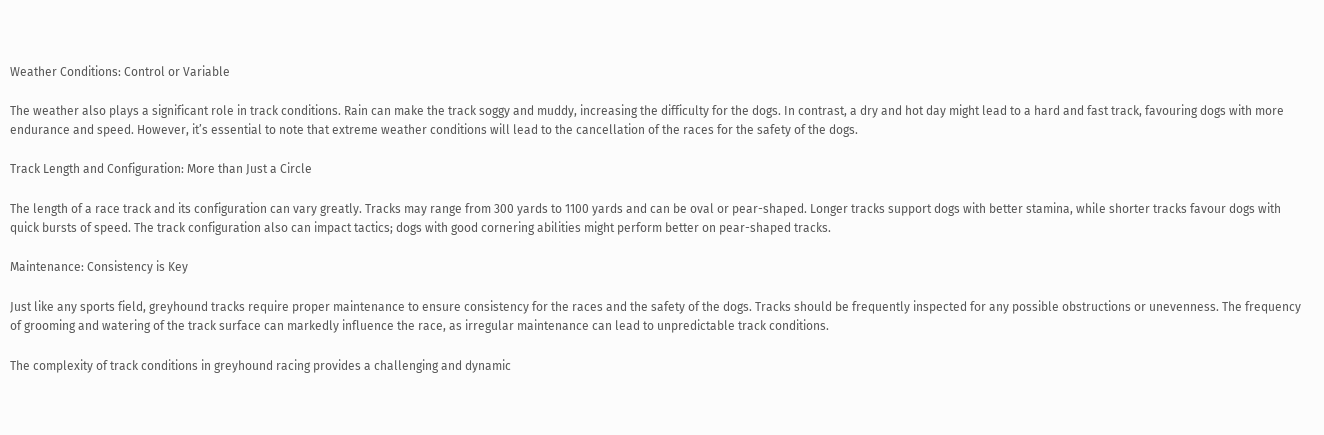Weather Conditions: Control or Variable

The weather also plays a significant role in track conditions. Rain can make the track soggy and muddy, increasing the difficulty for the dogs. In contrast, a dry and hot day might lead to a hard and fast track, favouring dogs with more endurance and speed. However, it’s essential to note that extreme weather conditions will lead to the cancellation of the races for the safety of the dogs.

Track Length and Configuration: More than Just a Circle

The length of a race track and its configuration can vary greatly. Tracks may range from 300 yards to 1100 yards and can be oval or pear-shaped. Longer tracks support dogs with better stamina, while shorter tracks favour dogs with quick bursts of speed. The track configuration also can impact tactics; dogs with good cornering abilities might perform better on pear-shaped tracks.

Maintenance: Consistency is Key

Just like any sports field, greyhound tracks require proper maintenance to ensure consistency for the races and the safety of the dogs. Tracks should be frequently inspected for any possible obstructions or unevenness. The frequency of grooming and watering of the track surface can markedly influence the race, as irregular maintenance can lead to unpredictable track conditions.

The complexity of track conditions in greyhound racing provides a challenging and dynamic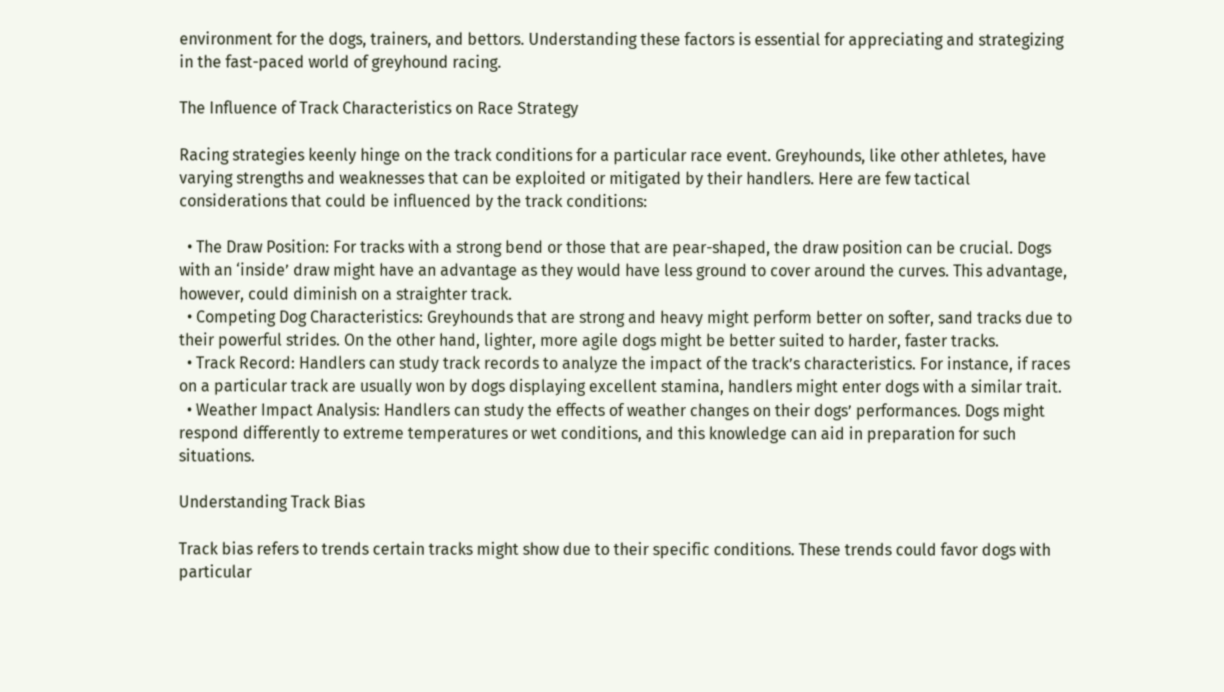environment for the dogs, trainers, and bettors. Understanding these factors is essential for appreciating and strategizing in the fast-paced world of greyhound racing.

The Influence of Track Characteristics on Race Strategy

Racing strategies keenly hinge on the track conditions for a particular race event. Greyhounds, like other athletes, have varying strengths and weaknesses that can be exploited or mitigated by their handlers. Here are few tactical considerations that could be influenced by the track conditions:

  • The Draw Position: For tracks with a strong bend or those that are pear-shaped, the draw position can be crucial. Dogs with an ‘inside’ draw might have an advantage as they would have less ground to cover around the curves. This advantage, however, could diminish on a straighter track.
  • Competing Dog Characteristics: Greyhounds that are strong and heavy might perform better on softer, sand tracks due to their powerful strides. On the other hand, lighter, more agile dogs might be better suited to harder, faster tracks.
  • Track Record: Handlers can study track records to analyze the impact of the track’s characteristics. For instance, if races on a particular track are usually won by dogs displaying excellent stamina, handlers might enter dogs with a similar trait.
  • Weather Impact Analysis: Handlers can study the effects of weather changes on their dogs’ performances. Dogs might respond differently to extreme temperatures or wet conditions, and this knowledge can aid in preparation for such situations.

Understanding Track Bias

Track bias refers to trends certain tracks might show due to their specific conditions. These trends could favor dogs with particular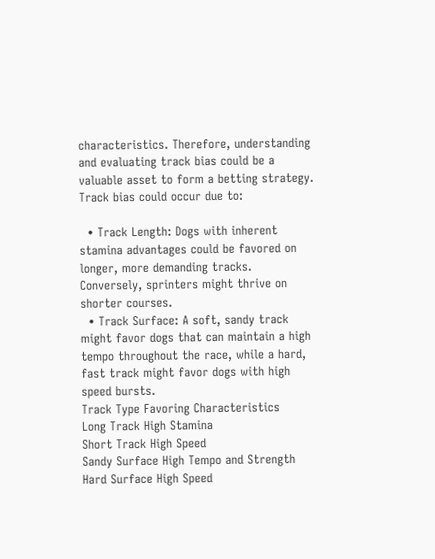characteristics. Therefore, understanding and evaluating track bias could be a valuable asset to form a betting strategy. Track bias could occur due to:

  • Track Length: Dogs with inherent stamina advantages could be favored on longer, more demanding tracks. Conversely, sprinters might thrive on shorter courses.
  • Track Surface: A soft, sandy track might favor dogs that can maintain a high tempo throughout the race, while a hard, fast track might favor dogs with high speed bursts.
Track Type Favoring Characteristics
Long Track High Stamina
Short Track High Speed
Sandy Surface High Tempo and Strength
Hard Surface High Speed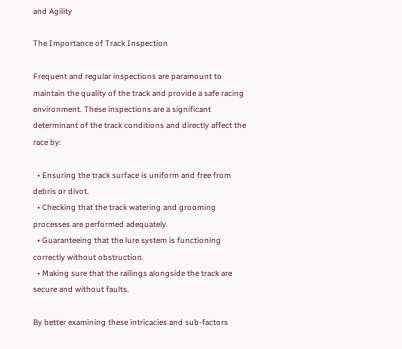and Agility

The Importance of Track Inspection

Frequent and regular inspections are paramount to maintain the quality of the track and provide a safe racing environment. These inspections are a significant determinant of the track conditions and directly affect the race by:

  • Ensuring the track surface is uniform and free from debris or divot.
  • Checking that the track watering and grooming processes are performed adequately.
  • Guaranteeing that the lure system is functioning correctly without obstruction.
  • Making sure that the railings alongside the track are secure and without faults.

By better examining these intricacies and sub-factors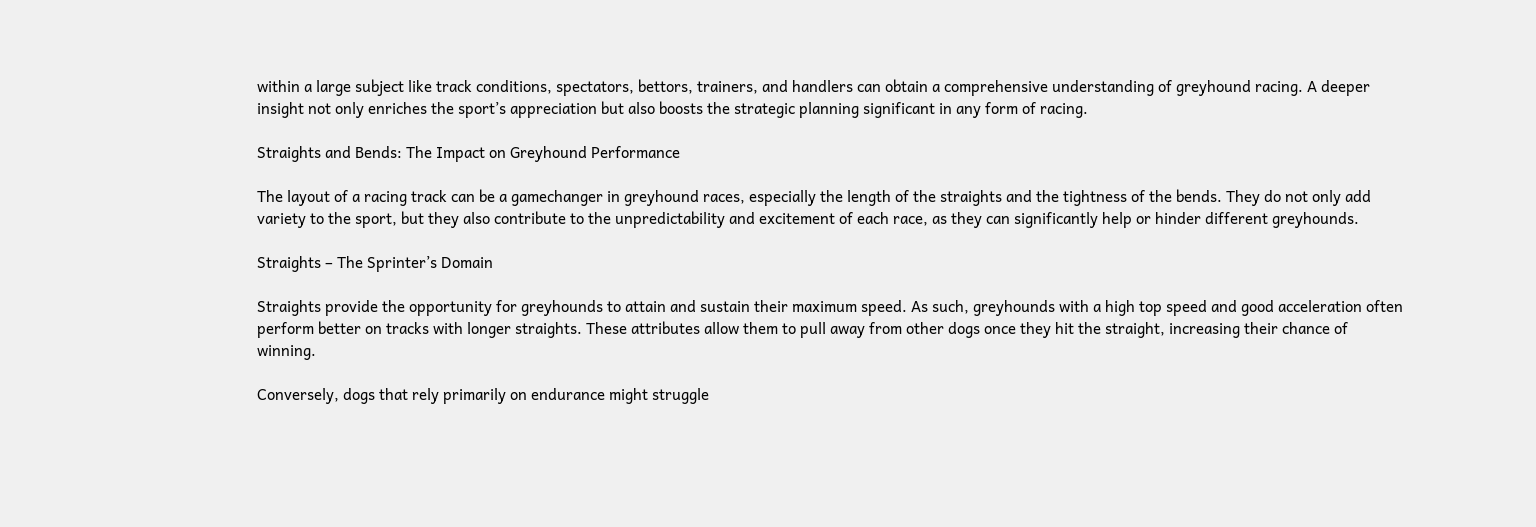within a large subject like track conditions, spectators, bettors, trainers, and handlers can obtain a comprehensive understanding of greyhound racing. A deeper insight not only enriches the sport’s appreciation but also boosts the strategic planning significant in any form of racing.

Straights and Bends: The Impact on Greyhound Performance

The layout of a racing track can be a gamechanger in greyhound races, especially the length of the straights and the tightness of the bends. They do not only add variety to the sport, but they also contribute to the unpredictability and excitement of each race, as they can significantly help or hinder different greyhounds.

Straights – The Sprinter’s Domain

Straights provide the opportunity for greyhounds to attain and sustain their maximum speed. As such, greyhounds with a high top speed and good acceleration often perform better on tracks with longer straights. These attributes allow them to pull away from other dogs once they hit the straight, increasing their chance of winning.

Conversely, dogs that rely primarily on endurance might struggle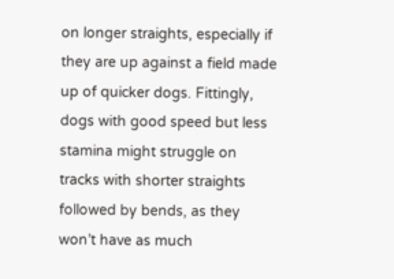on longer straights, especially if they are up against a field made up of quicker dogs. Fittingly, dogs with good speed but less stamina might struggle on tracks with shorter straights followed by bends, as they won’t have as much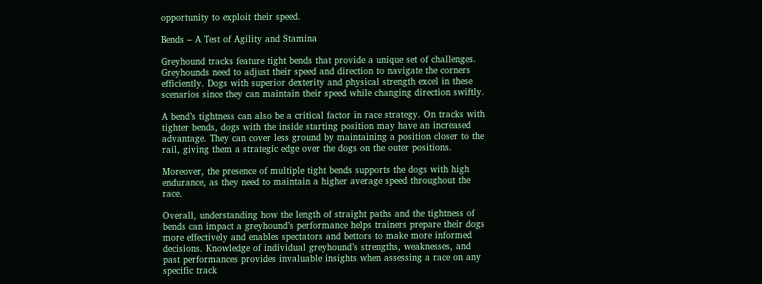opportunity to exploit their speed.

Bends – A Test of Agility and Stamina

Greyhound tracks feature tight bends that provide a unique set of challenges. Greyhounds need to adjust their speed and direction to navigate the corners efficiently. Dogs with superior dexterity and physical strength excel in these scenarios since they can maintain their speed while changing direction swiftly.

A bend’s tightness can also be a critical factor in race strategy. On tracks with tighter bends, dogs with the inside starting position may have an increased advantage. They can cover less ground by maintaining a position closer to the rail, giving them a strategic edge over the dogs on the outer positions.

Moreover, the presence of multiple tight bends supports the dogs with high endurance, as they need to maintain a higher average speed throughout the race.

Overall, understanding how the length of straight paths and the tightness of bends can impact a greyhound’s performance helps trainers prepare their dogs more effectively and enables spectators and bettors to make more informed decisions. Knowledge of individual greyhound’s strengths, weaknesses, and past performances provides invaluable insights when assessing a race on any specific track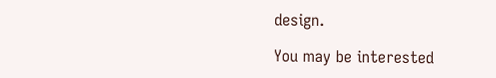design.

You may be interested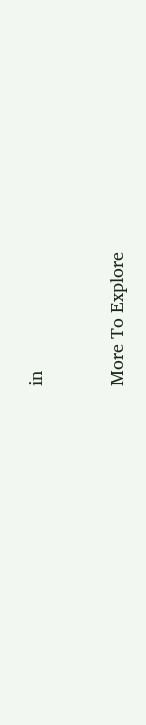in


More To Explore